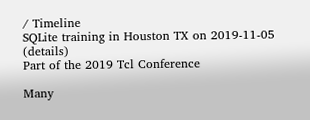/ Timeline
SQLite training in Houston TX on 2019-11-05 (details)
Part of the 2019 Tcl Conference

Many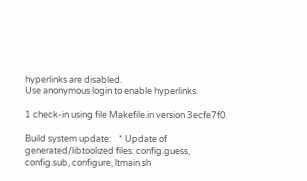hyperlinks are disabled.
Use anonymous login to enable hyperlinks.

1 check-in using file Makefile.in version 3ecfe7f0

Build system update:    * Update of generated/libtoolized files: config.guess, config.sub, configure, ltmain.sh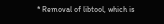* Removal of libtool, which is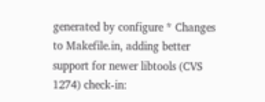generated by configure * Changes to Makefile.in, adding better support for newer libtools (CVS 1274) check-in: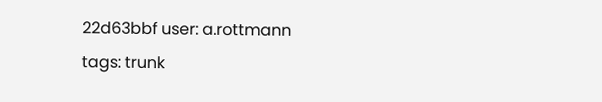22d63bbf user: a.rottmann tags: trunk